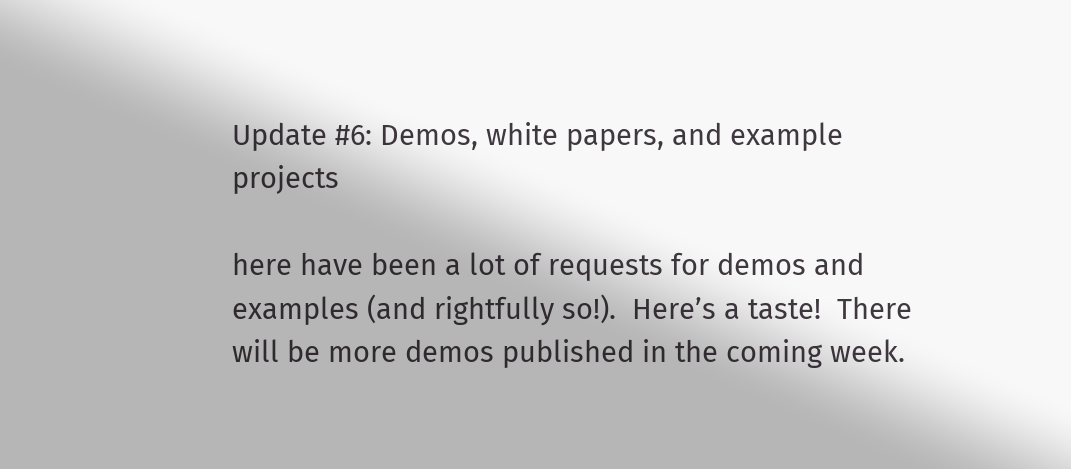Update #6: Demos, white papers, and example projects

here have been a lot of requests for demos and examples (and rightfully so!).  Here’s a taste!  There will be more demos published in the coming week.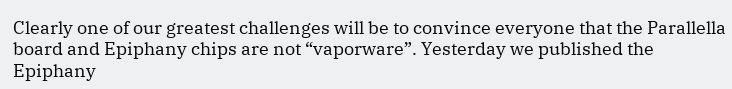Clearly one of our greatest challenges will be to convince everyone that the Parallella board and Epiphany chips are not “vaporware”. Yesterday we published the Epiphany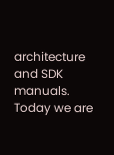architecture and SDK manuals.  Today we are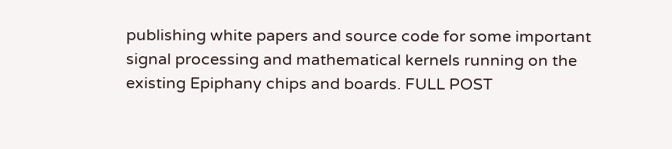publishing white papers and source code for some important signal processing and mathematical kernels running on the existing Epiphany chips and boards. FULL POST